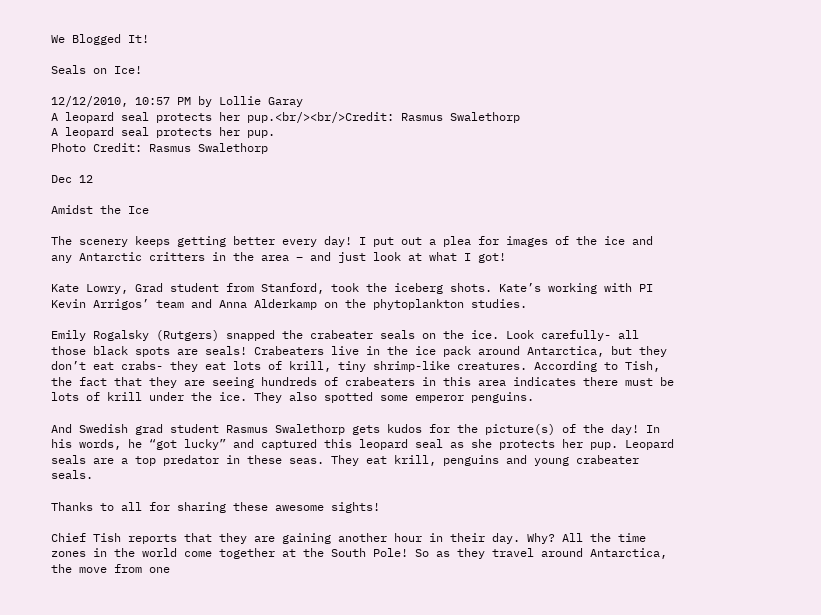We Blogged It!

Seals on Ice!

12/12/2010, 10:57 PM by Lollie Garay
A leopard seal protects her pup.<br/><br/>Credit: Rasmus Swalethorp
A leopard seal protects her pup.
Photo Credit: Rasmus Swalethorp

Dec 12

Amidst the Ice

The scenery keeps getting better every day! I put out a plea for images of the ice and any Antarctic critters in the area – and just look at what I got!

Kate Lowry, Grad student from Stanford, took the iceberg shots. Kate’s working with PI Kevin Arrigos’ team and Anna Alderkamp on the phytoplankton studies.

Emily Rogalsky (Rutgers) snapped the crabeater seals on the ice. Look carefully- all those black spots are seals! Crabeaters live in the ice pack around Antarctica, but they don’t eat crabs- they eat lots of krill, tiny shrimp-like creatures. According to Tish, the fact that they are seeing hundreds of crabeaters in this area indicates there must be lots of krill under the ice. They also spotted some emperor penguins.

And Swedish grad student Rasmus Swalethorp gets kudos for the picture(s) of the day! In his words, he “got lucky” and captured this leopard seal as she protects her pup. Leopard seals are a top predator in these seas. They eat krill, penguins and young crabeater seals.

Thanks to all for sharing these awesome sights!

Chief Tish reports that they are gaining another hour in their day. Why? All the time zones in the world come together at the South Pole! So as they travel around Antarctica, the move from one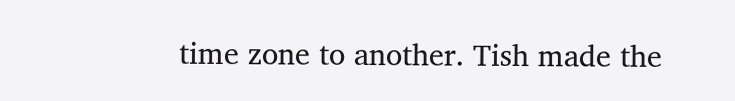time zone to another. Tish made the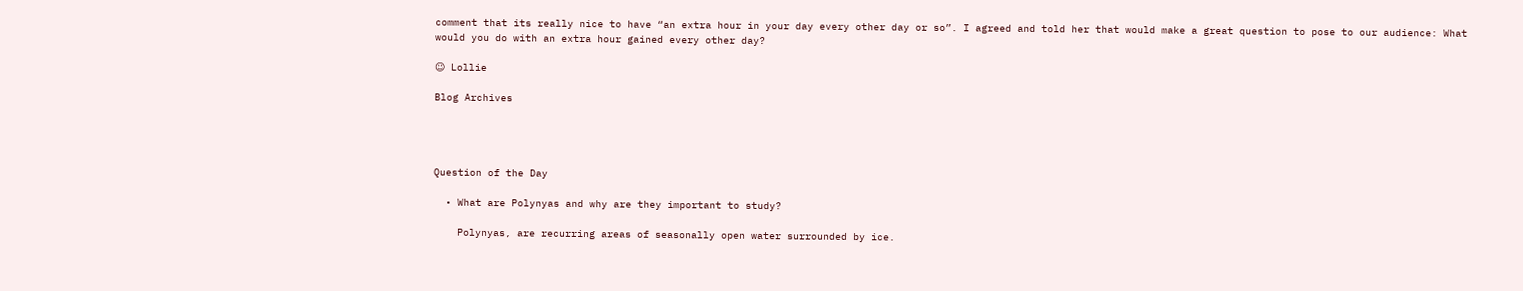comment that its really nice to have “an extra hour in your day every other day or so”. I agreed and told her that would make a great question to pose to our audience: What would you do with an extra hour gained every other day?

☺ Lollie

Blog Archives




Question of the Day

  • What are Polynyas and why are they important to study?

    Polynyas, are recurring areas of seasonally open water surrounded by ice.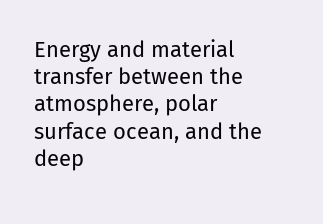Energy and material transfer between the atmosphere, polar surface ocean, and the deep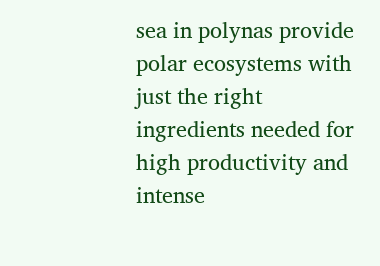sea in polynas provide polar ecosystems with just the right ingredients needed for high productivity and intense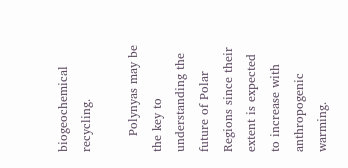biogeochemical recycling.

    Polynyas may be the key to understanding the future of Polar Regions since their extent is expected to increase with anthropogenic warming.